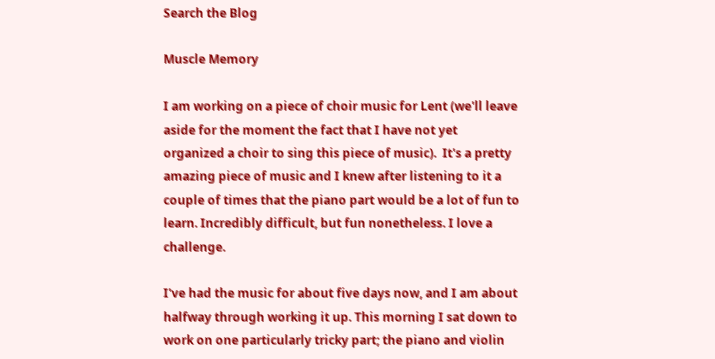Search the Blog

Muscle Memory

I am working on a piece of choir music for Lent (we'll leave aside for the moment the fact that I have not yet organized a choir to sing this piece of music).  It's a pretty amazing piece of music and I knew after listening to it a couple of times that the piano part would be a lot of fun to learn. Incredibly difficult, but fun nonetheless. I love a challenge.

I've had the music for about five days now, and I am about halfway through working it up. This morning I sat down to work on one particularly tricky part; the piano and violin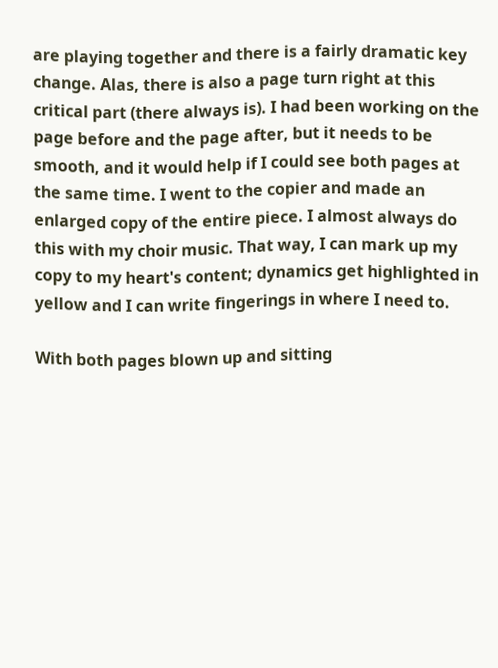are playing together and there is a fairly dramatic key change. Alas, there is also a page turn right at this critical part (there always is). I had been working on the page before and the page after, but it needs to be smooth, and it would help if I could see both pages at the same time. I went to the copier and made an enlarged copy of the entire piece. I almost always do this with my choir music. That way, I can mark up my copy to my heart's content; dynamics get highlighted in yellow and I can write fingerings in where I need to.

With both pages blown up and sitting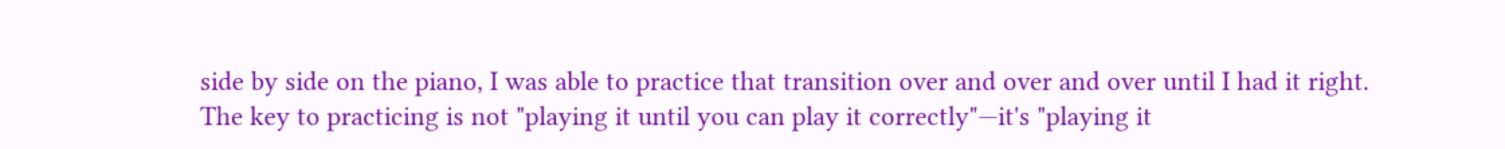side by side on the piano, I was able to practice that transition over and over and over until I had it right. The key to practicing is not "playing it until you can play it correctly"—it's "playing it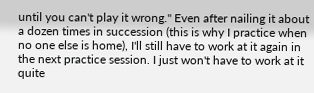until you can't play it wrong." Even after nailing it about a dozen times in succession (this is why I practice when no one else is home), I'll still have to work at it again in the next practice session. I just won't have to work at it quite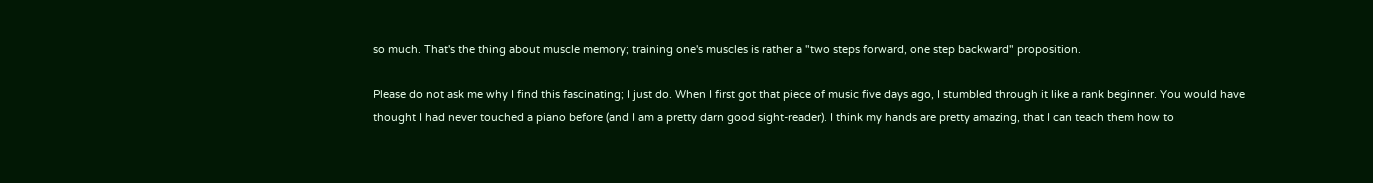so much. That's the thing about muscle memory; training one's muscles is rather a "two steps forward, one step backward" proposition.

Please do not ask me why I find this fascinating; I just do. When I first got that piece of music five days ago, I stumbled through it like a rank beginner. You would have thought I had never touched a piano before (and I am a pretty darn good sight-reader). I think my hands are pretty amazing, that I can teach them how to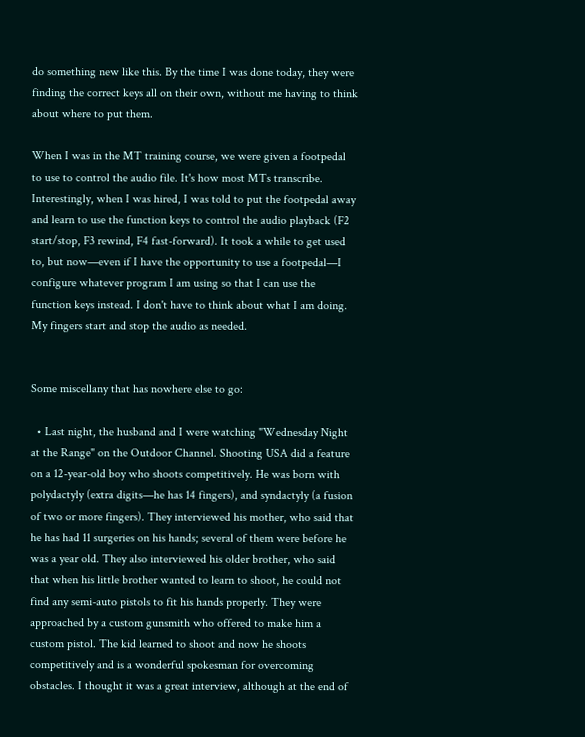do something new like this. By the time I was done today, they were finding the correct keys all on their own, without me having to think about where to put them.

When I was in the MT training course, we were given a footpedal to use to control the audio file. It's how most MTs transcribe. Interestingly, when I was hired, I was told to put the footpedal away and learn to use the function keys to control the audio playback (F2 start/stop, F3 rewind, F4 fast-forward). It took a while to get used to, but now—even if I have the opportunity to use a footpedal—I configure whatever program I am using so that I can use the function keys instead. I don't have to think about what I am doing. My fingers start and stop the audio as needed.


Some miscellany that has nowhere else to go:

  • Last night, the husband and I were watching "Wednesday Night at the Range" on the Outdoor Channel. Shooting USA did a feature on a 12-year-old boy who shoots competitively. He was born with polydactyly (extra digits—he has 14 fingers), and syndactyly (a fusion of two or more fingers). They interviewed his mother, who said that he has had 11 surgeries on his hands; several of them were before he was a year old. They also interviewed his older brother, who said that when his little brother wanted to learn to shoot, he could not find any semi-auto pistols to fit his hands properly. They were approached by a custom gunsmith who offered to make him a custom pistol. The kid learned to shoot and now he shoots competitively and is a wonderful spokesman for overcoming obstacles. I thought it was a great interview, although at the end of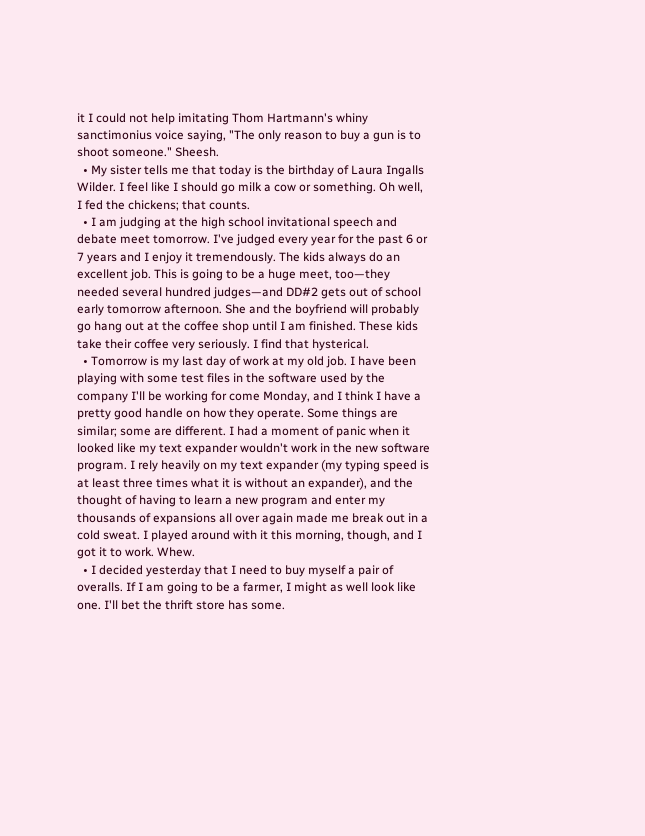it I could not help imitating Thom Hartmann's whiny sanctimonius voice saying, "The only reason to buy a gun is to shoot someone." Sheesh.
  • My sister tells me that today is the birthday of Laura Ingalls Wilder. I feel like I should go milk a cow or something. Oh well, I fed the chickens; that counts.
  • I am judging at the high school invitational speech and debate meet tomorrow. I've judged every year for the past 6 or 7 years and I enjoy it tremendously. The kids always do an excellent job. This is going to be a huge meet, too—they needed several hundred judges—and DD#2 gets out of school early tomorrow afternoon. She and the boyfriend will probably go hang out at the coffee shop until I am finished. These kids take their coffee very seriously. I find that hysterical.
  • Tomorrow is my last day of work at my old job. I have been playing with some test files in the software used by the company I'll be working for come Monday, and I think I have a pretty good handle on how they operate. Some things are similar; some are different. I had a moment of panic when it looked like my text expander wouldn't work in the new software program. I rely heavily on my text expander (my typing speed is at least three times what it is without an expander), and the thought of having to learn a new program and enter my thousands of expansions all over again made me break out in a cold sweat. I played around with it this morning, though, and I got it to work. Whew.
  • I decided yesterday that I need to buy myself a pair of overalls. If I am going to be a farmer, I might as well look like one. I'll bet the thrift store has some.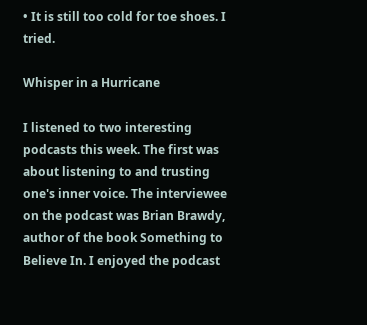• It is still too cold for toe shoes. I tried.

Whisper in a Hurricane

I listened to two interesting podcasts this week. The first was about listening to and trusting one's inner voice. The interviewee on the podcast was Brian Brawdy, author of the book Something to Believe In. I enjoyed the podcast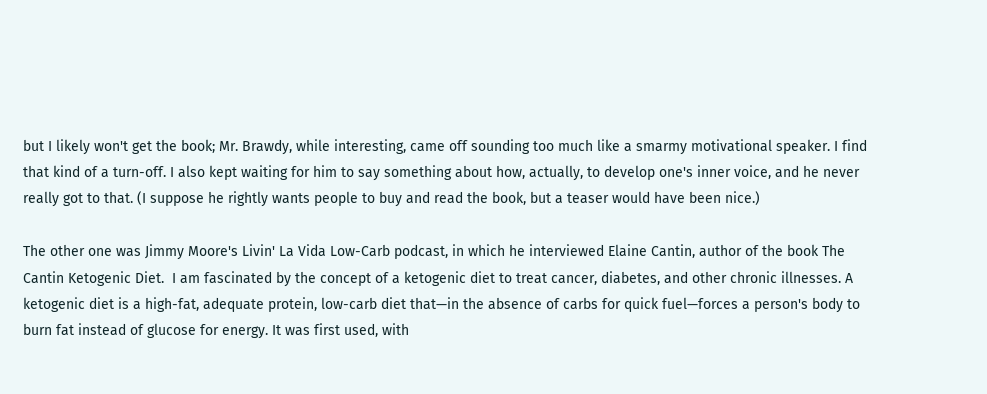but I likely won't get the book; Mr. Brawdy, while interesting, came off sounding too much like a smarmy motivational speaker. I find that kind of a turn-off. I also kept waiting for him to say something about how, actually, to develop one's inner voice, and he never really got to that. (I suppose he rightly wants people to buy and read the book, but a teaser would have been nice.)

The other one was Jimmy Moore's Livin' La Vida Low-Carb podcast, in which he interviewed Elaine Cantin, author of the book The Cantin Ketogenic Diet.  I am fascinated by the concept of a ketogenic diet to treat cancer, diabetes, and other chronic illnesses. A ketogenic diet is a high-fat, adequate protein, low-carb diet that—in the absence of carbs for quick fuel—forces a person's body to burn fat instead of glucose for energy. It was first used, with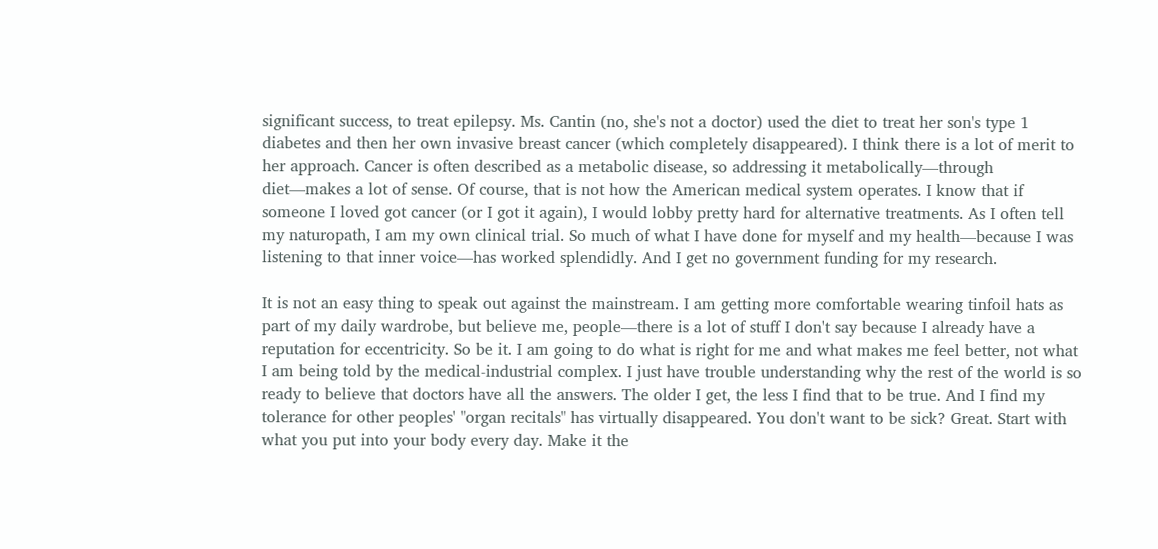significant success, to treat epilepsy. Ms. Cantin (no, she's not a doctor) used the diet to treat her son's type 1 diabetes and then her own invasive breast cancer (which completely disappeared). I think there is a lot of merit to her approach. Cancer is often described as a metabolic disease, so addressing it metabolically—through diet—makes a lot of sense. Of course, that is not how the American medical system operates. I know that if someone I loved got cancer (or I got it again), I would lobby pretty hard for alternative treatments. As I often tell my naturopath, I am my own clinical trial. So much of what I have done for myself and my health—because I was listening to that inner voice—has worked splendidly. And I get no government funding for my research.

It is not an easy thing to speak out against the mainstream. I am getting more comfortable wearing tinfoil hats as part of my daily wardrobe, but believe me, people—there is a lot of stuff I don't say because I already have a reputation for eccentricity. So be it. I am going to do what is right for me and what makes me feel better, not what I am being told by the medical-industrial complex. I just have trouble understanding why the rest of the world is so ready to believe that doctors have all the answers. The older I get, the less I find that to be true. And I find my tolerance for other peoples' "organ recitals" has virtually disappeared. You don't want to be sick? Great. Start with what you put into your body every day. Make it the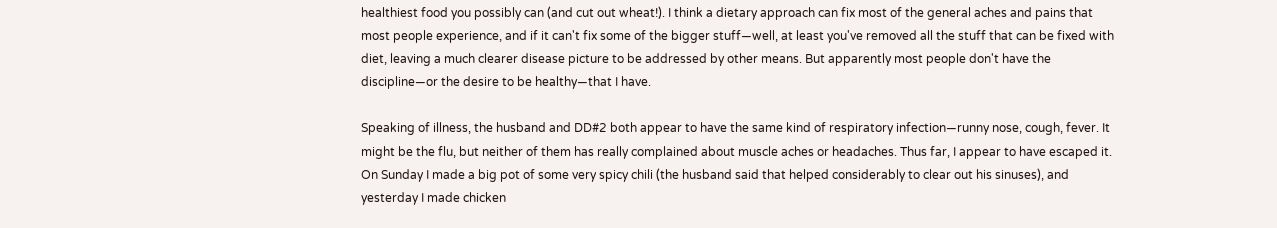healthiest food you possibly can (and cut out wheat!). I think a dietary approach can fix most of the general aches and pains that most people experience, and if it can't fix some of the bigger stuff—well, at least you've removed all the stuff that can be fixed with diet, leaving a much clearer disease picture to be addressed by other means. But apparently most people don't have the discipline—or the desire to be healthy—that I have.

Speaking of illness, the husband and DD#2 both appear to have the same kind of respiratory infection—runny nose, cough, fever. It might be the flu, but neither of them has really complained about muscle aches or headaches. Thus far, I appear to have escaped it. On Sunday I made a big pot of some very spicy chili (the husband said that helped considerably to clear out his sinuses), and yesterday I made chicken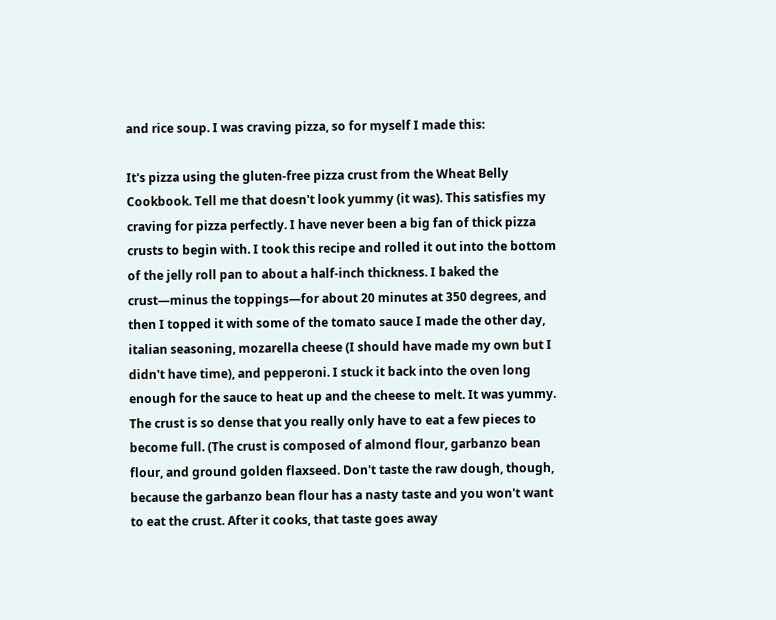and rice soup. I was craving pizza, so for myself I made this:

It's pizza using the gluten-free pizza crust from the Wheat Belly Cookbook. Tell me that doesn't look yummy (it was). This satisfies my craving for pizza perfectly. I have never been a big fan of thick pizza crusts to begin with. I took this recipe and rolled it out into the bottom of the jelly roll pan to about a half-inch thickness. I baked the crust—minus the toppings—for about 20 minutes at 350 degrees, and then I topped it with some of the tomato sauce I made the other day, italian seasoning, mozarella cheese (I should have made my own but I didn't have time), and pepperoni. I stuck it back into the oven long enough for the sauce to heat up and the cheese to melt. It was yummy. The crust is so dense that you really only have to eat a few pieces to become full. (The crust is composed of almond flour, garbanzo bean flour, and ground golden flaxseed. Don't taste the raw dough, though, because the garbanzo bean flour has a nasty taste and you won't want to eat the crust. After it cooks, that taste goes away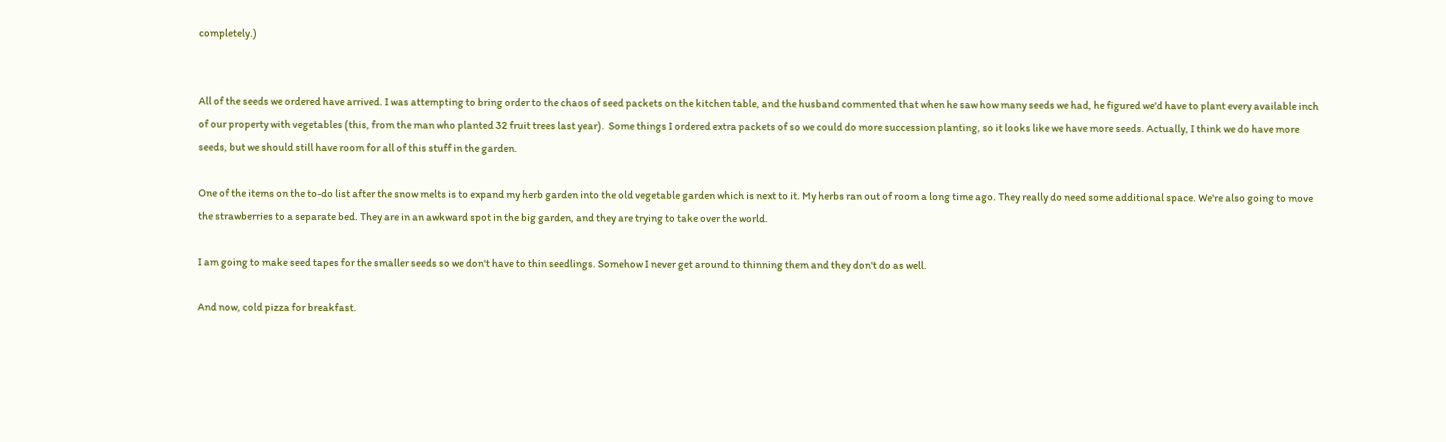completely.)


All of the seeds we ordered have arrived. I was attempting to bring order to the chaos of seed packets on the kitchen table, and the husband commented that when he saw how many seeds we had, he figured we'd have to plant every available inch of our property with vegetables (this, from the man who planted 32 fruit trees last year).  Some things I ordered extra packets of so we could do more succession planting, so it looks like we have more seeds. Actually, I think we do have more seeds, but we should still have room for all of this stuff in the garden.

One of the items on the to-do list after the snow melts is to expand my herb garden into the old vegetable garden which is next to it. My herbs ran out of room a long time ago. They really do need some additional space. We're also going to move the strawberries to a separate bed. They are in an awkward spot in the big garden, and they are trying to take over the world.

I am going to make seed tapes for the smaller seeds so we don't have to thin seedlings. Somehow I never get around to thinning them and they don't do as well.

And now, cold pizza for breakfast.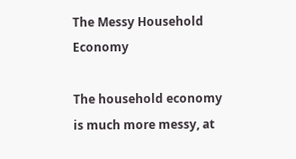The Messy Household Economy

The household economy is much more messy, at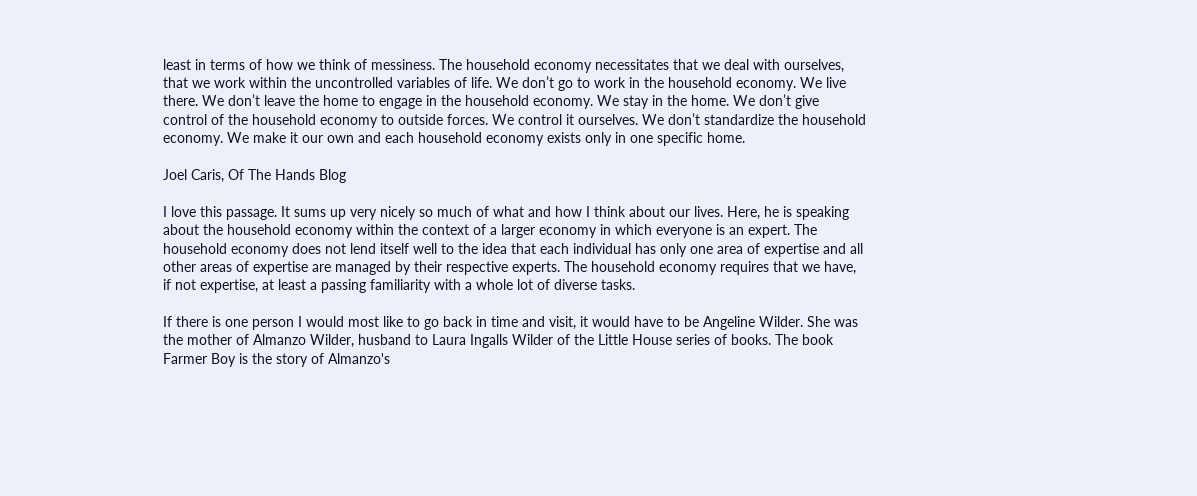least in terms of how we think of messiness. The household economy necessitates that we deal with ourselves, that we work within the uncontrolled variables of life. We don’t go to work in the household economy. We live there. We don’t leave the home to engage in the household economy. We stay in the home. We don’t give control of the household economy to outside forces. We control it ourselves. We don’t standardize the household economy. We make it our own and each household economy exists only in one specific home.

Joel Caris, Of The Hands Blog

I love this passage. It sums up very nicely so much of what and how I think about our lives. Here, he is speaking about the household economy within the context of a larger economy in which everyone is an expert. The household economy does not lend itself well to the idea that each individual has only one area of expertise and all other areas of expertise are managed by their respective experts. The household economy requires that we have, if not expertise, at least a passing familiarity with a whole lot of diverse tasks.

If there is one person I would most like to go back in time and visit, it would have to be Angeline Wilder. She was the mother of Almanzo Wilder, husband to Laura Ingalls Wilder of the Little House series of books. The book Farmer Boy is the story of Almanzo's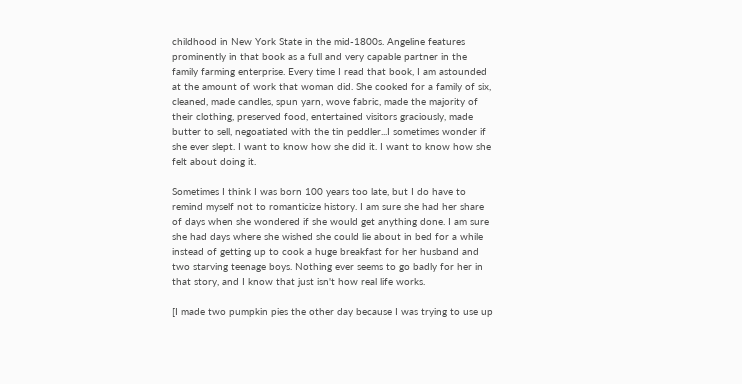childhood in New York State in the mid-1800s. Angeline features prominently in that book as a full and very capable partner in the family farming enterprise. Every time I read that book, I am astounded at the amount of work that woman did. She cooked for a family of six, cleaned, made candles, spun yarn, wove fabric, made the majority of their clothing, preserved food, entertained visitors graciously, made butter to sell, negoatiated with the tin peddler...I sometimes wonder if she ever slept. I want to know how she did it. I want to know how she felt about doing it.

Sometimes I think I was born 100 years too late, but I do have to remind myself not to romanticize history. I am sure she had her share of days when she wondered if she would get anything done. I am sure she had days where she wished she could lie about in bed for a while instead of getting up to cook a huge breakfast for her husband and two starving teenage boys. Nothing ever seems to go badly for her in that story, and I know that just isn't how real life works.

[I made two pumpkin pies the other day because I was trying to use up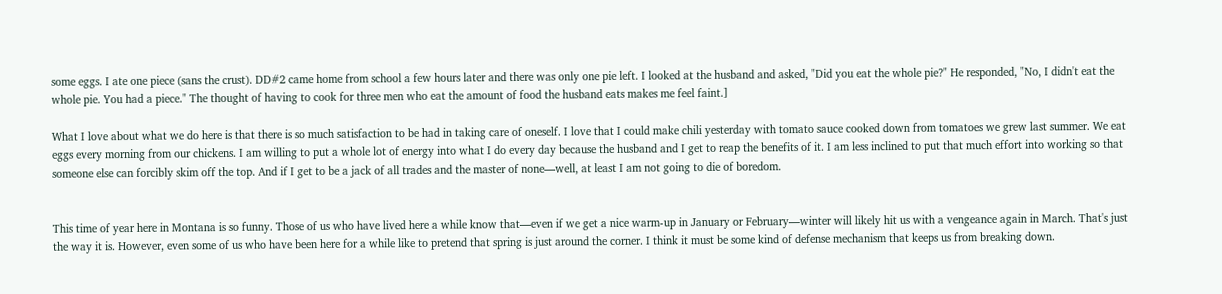some eggs. I ate one piece (sans the crust). DD#2 came home from school a few hours later and there was only one pie left. I looked at the husband and asked, "Did you eat the whole pie?" He responded, "No, I didn't eat the whole pie. You had a piece." The thought of having to cook for three men who eat the amount of food the husband eats makes me feel faint.]

What I love about what we do here is that there is so much satisfaction to be had in taking care of oneself. I love that I could make chili yesterday with tomato sauce cooked down from tomatoes we grew last summer. We eat eggs every morning from our chickens. I am willing to put a whole lot of energy into what I do every day because the husband and I get to reap the benefits of it. I am less inclined to put that much effort into working so that someone else can forcibly skim off the top. And if I get to be a jack of all trades and the master of none—well, at least I am not going to die of boredom.


This time of year here in Montana is so funny. Those of us who have lived here a while know that—even if we get a nice warm-up in January or February—winter will likely hit us with a vengeance again in March. That's just the way it is. However, even some of us who have been here for a while like to pretend that spring is just around the corner. I think it must be some kind of defense mechanism that keeps us from breaking down.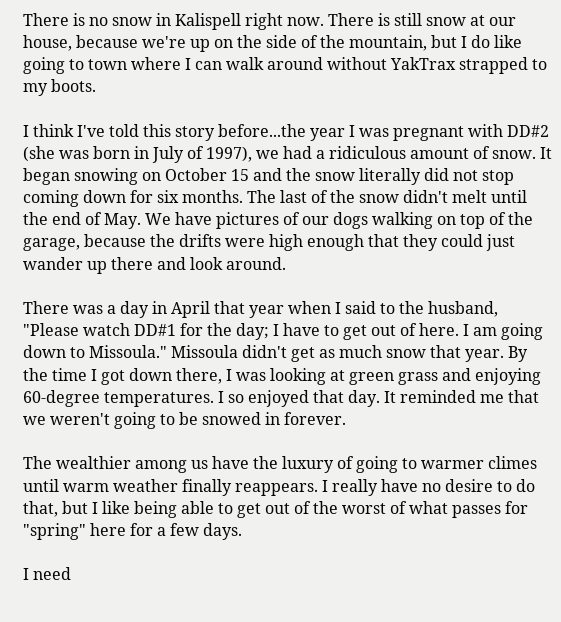There is no snow in Kalispell right now. There is still snow at our house, because we're up on the side of the mountain, but I do like going to town where I can walk around without YakTrax strapped to my boots.

I think I've told this story before...the year I was pregnant with DD#2 (she was born in July of 1997), we had a ridiculous amount of snow. It began snowing on October 15 and the snow literally did not stop coming down for six months. The last of the snow didn't melt until the end of May. We have pictures of our dogs walking on top of the garage, because the drifts were high enough that they could just wander up there and look around.

There was a day in April that year when I said to the husband, "Please watch DD#1 for the day; I have to get out of here. I am going down to Missoula." Missoula didn't get as much snow that year. By the time I got down there, I was looking at green grass and enjoying 60-degree temperatures. I so enjoyed that day. It reminded me that we weren't going to be snowed in forever.

The wealthier among us have the luxury of going to warmer climes until warm weather finally reappears. I really have no desire to do that, but I like being able to get out of the worst of what passes for "spring" here for a few days.

I need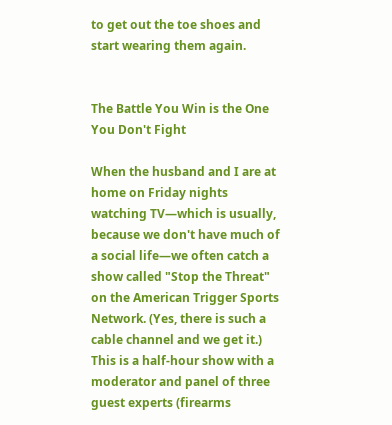to get out the toe shoes and start wearing them again.


The Battle You Win is the One You Don't Fight

When the husband and I are at home on Friday nights watching TV—which is usually, because we don't have much of a social life—we often catch a show called "Stop the Threat" on the American Trigger Sports Network. (Yes, there is such a cable channel and we get it.) This is a half-hour show with a moderator and panel of three guest experts (firearms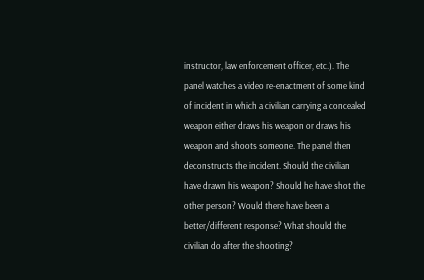instructor, law enforcement officer, etc.). The panel watches a video re-enactment of some kind of incident in which a civilian carrying a concealed weapon either draws his weapon or draws his weapon and shoots someone. The panel then deconstructs the incident. Should the civilian have drawn his weapon? Should he have shot the other person? Would there have been a better/different response? What should the civilian do after the shooting?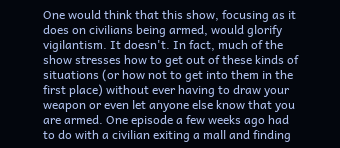One would think that this show, focusing as it does on civilians being armed, would glorify vigilantism. It doesn't. In fact, much of the show stresses how to get out of these kinds of situations (or how not to get into them in the first place) without ever having to draw your weapon or even let anyone else know that you are armed. One episode a few weeks ago had to do with a civilian exiting a mall and finding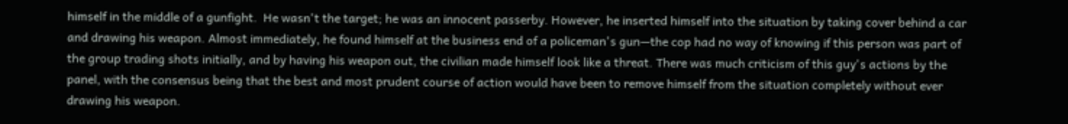himself in the middle of a gunfight.  He wasn't the target; he was an innocent passerby. However, he inserted himself into the situation by taking cover behind a car and drawing his weapon. Almost immediately, he found himself at the business end of a policeman's gun—the cop had no way of knowing if this person was part of the group trading shots initially, and by having his weapon out, the civilian made himself look like a threat. There was much criticism of this guy's actions by the panel, with the consensus being that the best and most prudent course of action would have been to remove himself from the situation completely without ever drawing his weapon.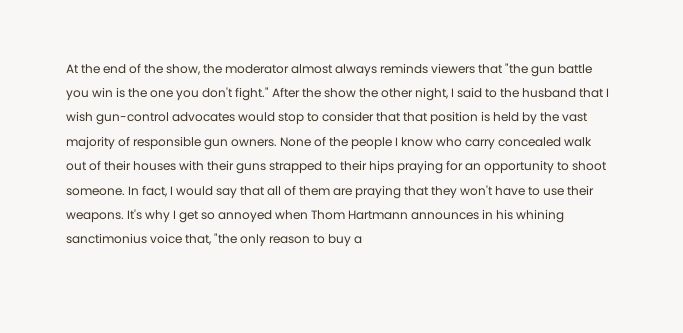At the end of the show, the moderator almost always reminds viewers that "the gun battle you win is the one you don't fight." After the show the other night, I said to the husband that I wish gun-control advocates would stop to consider that that position is held by the vast majority of responsible gun owners. None of the people I know who carry concealed walk out of their houses with their guns strapped to their hips praying for an opportunity to shoot someone. In fact, I would say that all of them are praying that they won't have to use their weapons. It's why I get so annoyed when Thom Hartmann announces in his whining sanctimonius voice that, "the only reason to buy a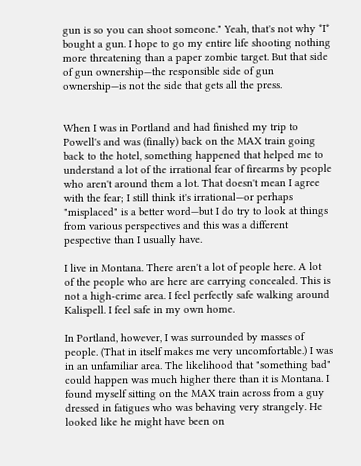gun is so you can shoot someone." Yeah, that's not why *I* bought a gun. I hope to go my entire life shooting nothing more threatening than a paper zombie target. But that side of gun ownership—the responsible side of gun ownership—is not the side that gets all the press.


When I was in Portland and had finished my trip to Powell's and was (finally) back on the MAX train going back to the hotel, something happened that helped me to understand a lot of the irrational fear of firearms by people who aren't around them a lot. That doesn't mean I agree with the fear; I still think it's irrational—or perhaps "misplaced" is a better word—but I do try to look at things from various perspectives and this was a different pespective than I usually have.

I live in Montana. There aren't a lot of people here. A lot of the people who are here are carrying concealed. This is not a high-crime area. I feel perfectly safe walking around Kalispell. I feel safe in my own home.

In Portland, however, I was surrounded by masses of people. (That in itself makes me very uncomfortable.) I was in an unfamiliar area. The likelihood that "something bad" could happen was much higher there than it is Montana. I found myself sitting on the MAX train across from a guy dressed in fatigues who was behaving very strangely. He looked like he might have been on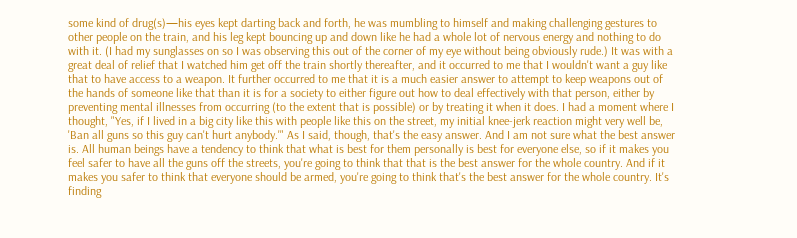some kind of drug(s)—his eyes kept darting back and forth, he was mumbling to himself and making challenging gestures to other people on the train, and his leg kept bouncing up and down like he had a whole lot of nervous energy and nothing to do with it. (I had my sunglasses on so I was observing this out of the corner of my eye without being obviously rude.) It was with a great deal of relief that I watched him get off the train shortly thereafter, and it occurred to me that I wouldn't want a guy like that to have access to a weapon. It further occurred to me that it is a much easier answer to attempt to keep weapons out of the hands of someone like that than it is for a society to either figure out how to deal effectively with that person, either by preventing mental illnesses from occurring (to the extent that is possible) or by treating it when it does. I had a moment where I thought, "Yes, if I lived in a big city like this with people like this on the street, my initial knee-jerk reaction might very well be, 'Ban all guns so this guy can't hurt anybody.'" As I said, though, that's the easy answer. And I am not sure what the best answer is. All human beings have a tendency to think that what is best for them personally is best for everyone else, so if it makes you feel safer to have all the guns off the streets, you're going to think that that is the best answer for the whole country. And if it makes you safer to think that everyone should be armed, you're going to think that's the best answer for the whole country. It's finding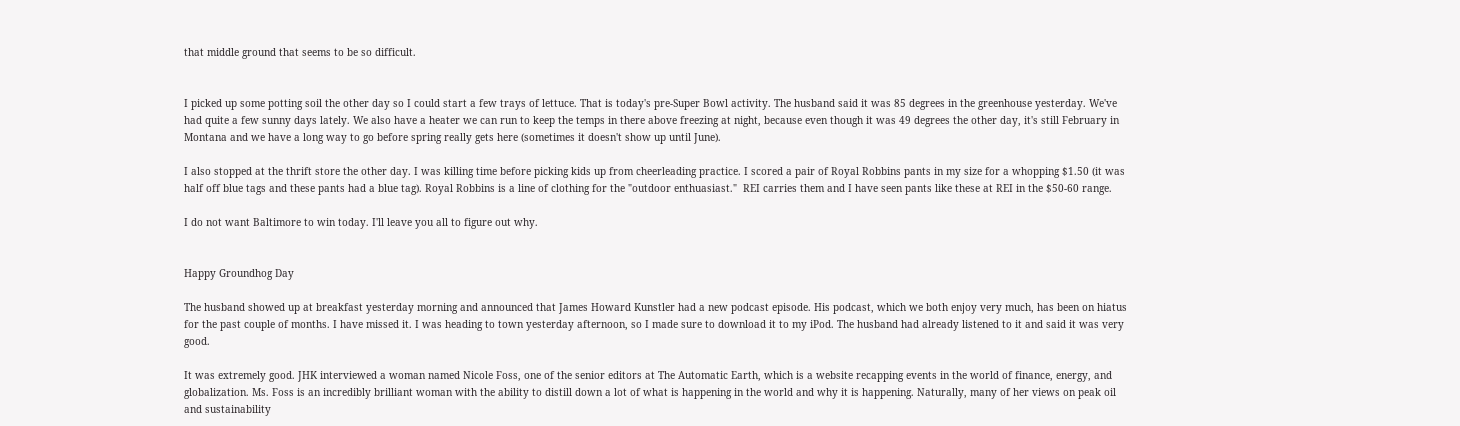that middle ground that seems to be so difficult.


I picked up some potting soil the other day so I could start a few trays of lettuce. That is today's pre-Super Bowl activity. The husband said it was 85 degrees in the greenhouse yesterday. We've had quite a few sunny days lately. We also have a heater we can run to keep the temps in there above freezing at night, because even though it was 49 degrees the other day, it's still February in Montana and we have a long way to go before spring really gets here (sometimes it doesn't show up until June).

I also stopped at the thrift store the other day. I was killing time before picking kids up from cheerleading practice. I scored a pair of Royal Robbins pants in my size for a whopping $1.50 (it was half off blue tags and these pants had a blue tag). Royal Robbins is a line of clothing for the "outdoor enthuasiast."  REI carries them and I have seen pants like these at REI in the $50-60 range.

I do not want Baltimore to win today. I'll leave you all to figure out why.


Happy Groundhog Day

The husband showed up at breakfast yesterday morning and announced that James Howard Kunstler had a new podcast episode. His podcast, which we both enjoy very much, has been on hiatus for the past couple of months. I have missed it. I was heading to town yesterday afternoon, so I made sure to download it to my iPod. The husband had already listened to it and said it was very good.

It was extremely good. JHK interviewed a woman named Nicole Foss, one of the senior editors at The Automatic Earth, which is a website recapping events in the world of finance, energy, and globalization. Ms. Foss is an incredibly brilliant woman with the ability to distill down a lot of what is happening in the world and why it is happening. Naturally, many of her views on peak oil and sustainability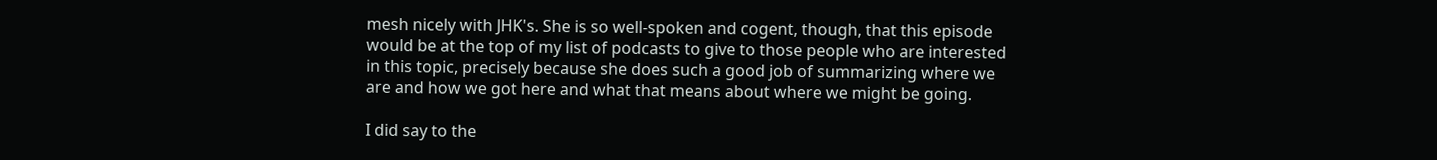mesh nicely with JHK's. She is so well-spoken and cogent, though, that this episode would be at the top of my list of podcasts to give to those people who are interested in this topic, precisely because she does such a good job of summarizing where we are and how we got here and what that means about where we might be going.

I did say to the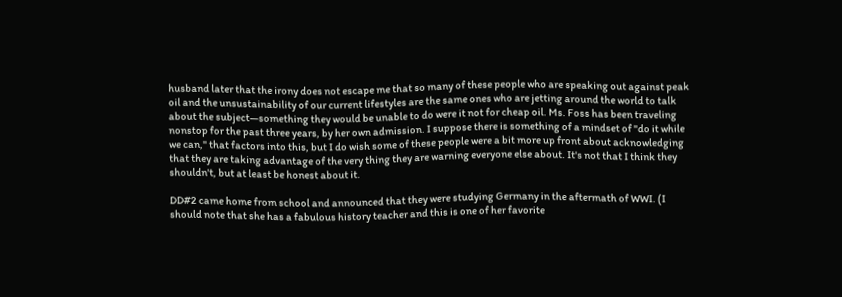husband later that the irony does not escape me that so many of these people who are speaking out against peak oil and the unsustainability of our current lifestyles are the same ones who are jetting around the world to talk about the subject—something they would be unable to do were it not for cheap oil. Ms. Foss has been traveling nonstop for the past three years, by her own admission. I suppose there is something of a mindset of "do it while we can," that factors into this, but I do wish some of these people were a bit more up front about acknowledging that they are taking advantage of the very thing they are warning everyone else about. It's not that I think they shouldn't, but at least be honest about it.

DD#2 came home from school and announced that they were studying Germany in the aftermath of WWI. (I should note that she has a fabulous history teacher and this is one of her favorite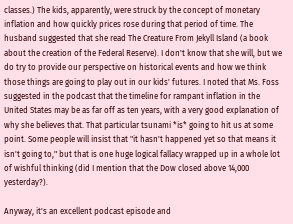classes.) The kids, apparently, were struck by the concept of monetary inflation and how quickly prices rose during that period of time. The husband suggested that she read The Creature From Jekyll Island (a book about the creation of the Federal Reserve). I don't know that she will, but we do try to provide our perspective on historical events and how we think those things are going to play out in our kids' futures. I noted that Ms. Foss suggested in the podcast that the timeline for rampant inflation in the United States may be as far off as ten years, with a very good explanation of why she believes that. That particular tsunami *is* going to hit us at some point. Some people will insist that "it hasn't happened yet so that means it isn't going to," but that is one huge logical fallacy wrapped up in a whole lot of wishful thinking (did I mention that the Dow closed above 14,000 yesterday?).

Anyway, it's an excellent podcast episode and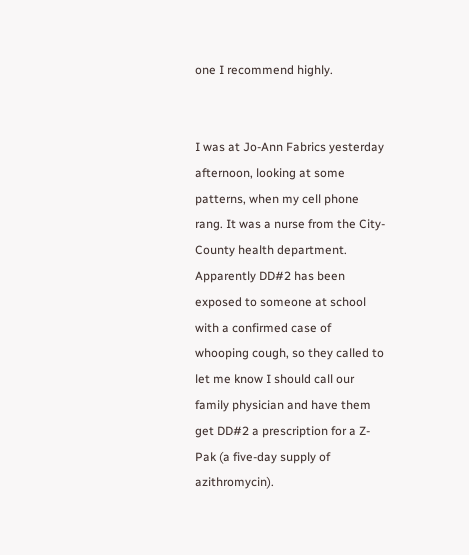one I recommend highly.


I was at Jo-Ann Fabrics yesterday afternoon, looking at some patterns, when my cell phone rang. It was a nurse from the City-County health department. Apparently DD#2 has been exposed to someone at school with a confirmed case of whooping cough, so they called to let me know I should call our family physician and have them get DD#2 a prescription for a Z-Pak (a five-day supply of azithromycin).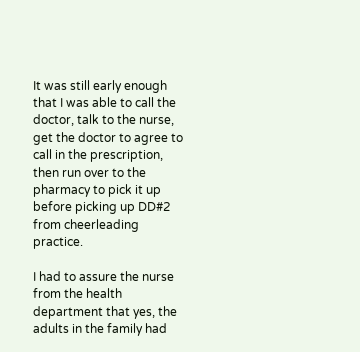It was still early enough that I was able to call the doctor, talk to the nurse, get the doctor to agree to call in the prescription, then run over to the pharmacy to pick it up before picking up DD#2 from cheerleading practice.

I had to assure the nurse from the health department that yes, the adults in the family had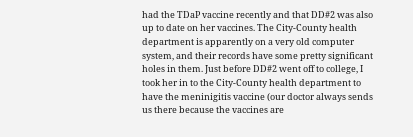had the TDaP vaccine recently and that DD#2 was also up to date on her vaccines. The City-County health department is apparently on a very old computer system, and their records have some pretty significant holes in them. Just before DD#2 went off to college, I took her in to the City-County health department to have the meninigitis vaccine (our doctor always sends us there because the vaccines are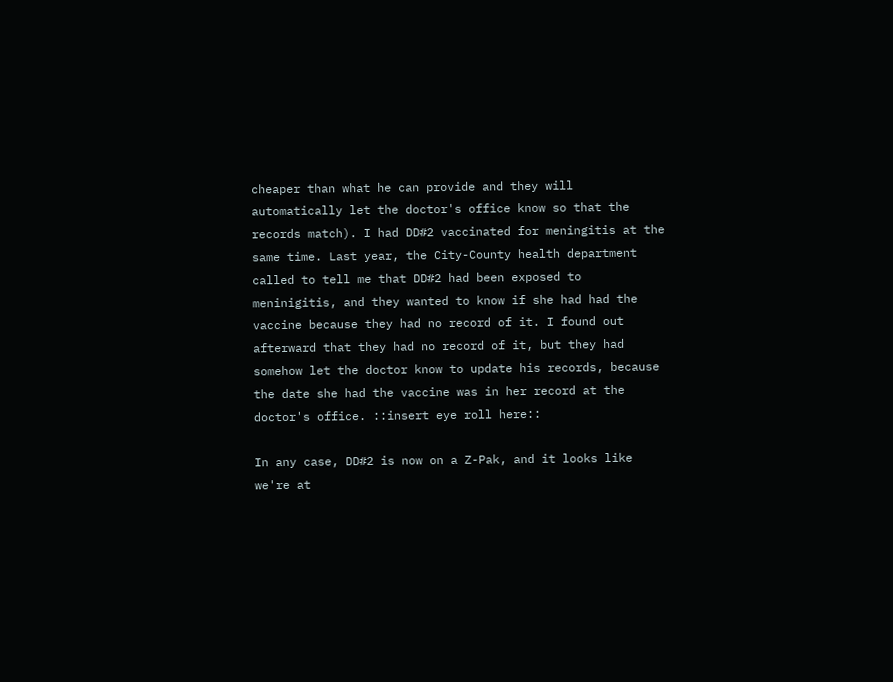cheaper than what he can provide and they will automatically let the doctor's office know so that the records match). I had DD#2 vaccinated for meningitis at the same time. Last year, the City-County health department called to tell me that DD#2 had been exposed to meninigitis, and they wanted to know if she had had the vaccine because they had no record of it. I found out afterward that they had no record of it, but they had somehow let the doctor know to update his records, because the date she had the vaccine was in her record at the doctor's office. ::insert eye roll here::

In any case, DD#2 is now on a Z-Pak, and it looks like we're at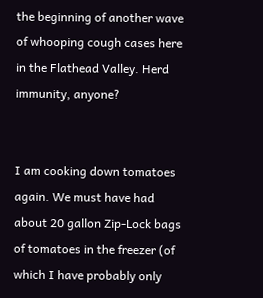the beginning of another wave of whooping cough cases here in the Flathead Valley. Herd immunity, anyone?


I am cooking down tomatoes again. We must have had about 20 gallon Zip-Lock bags of tomatoes in the freezer (of which I have probably only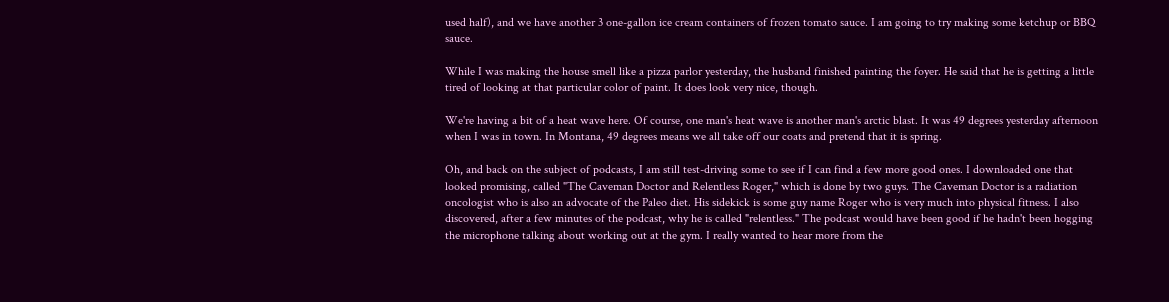used half), and we have another 3 one-gallon ice cream containers of frozen tomato sauce. I am going to try making some ketchup or BBQ sauce.

While I was making the house smell like a pizza parlor yesterday, the husband finished painting the foyer. He said that he is getting a little tired of looking at that particular color of paint. It does look very nice, though.

We're having a bit of a heat wave here. Of course, one man's heat wave is another man's arctic blast. It was 49 degrees yesterday afternoon when I was in town. In Montana, 49 degrees means we all take off our coats and pretend that it is spring.

Oh, and back on the subject of podcasts, I am still test-driving some to see if I can find a few more good ones. I downloaded one that looked promising, called "The Caveman Doctor and Relentless Roger," which is done by two guys. The Caveman Doctor is a radiation oncologist who is also an advocate of the Paleo diet. His sidekick is some guy name Roger who is very much into physical fitness. I also discovered, after a few minutes of the podcast, why he is called "relentless." The podcast would have been good if he hadn't been hogging the microphone talking about working out at the gym. I really wanted to hear more from the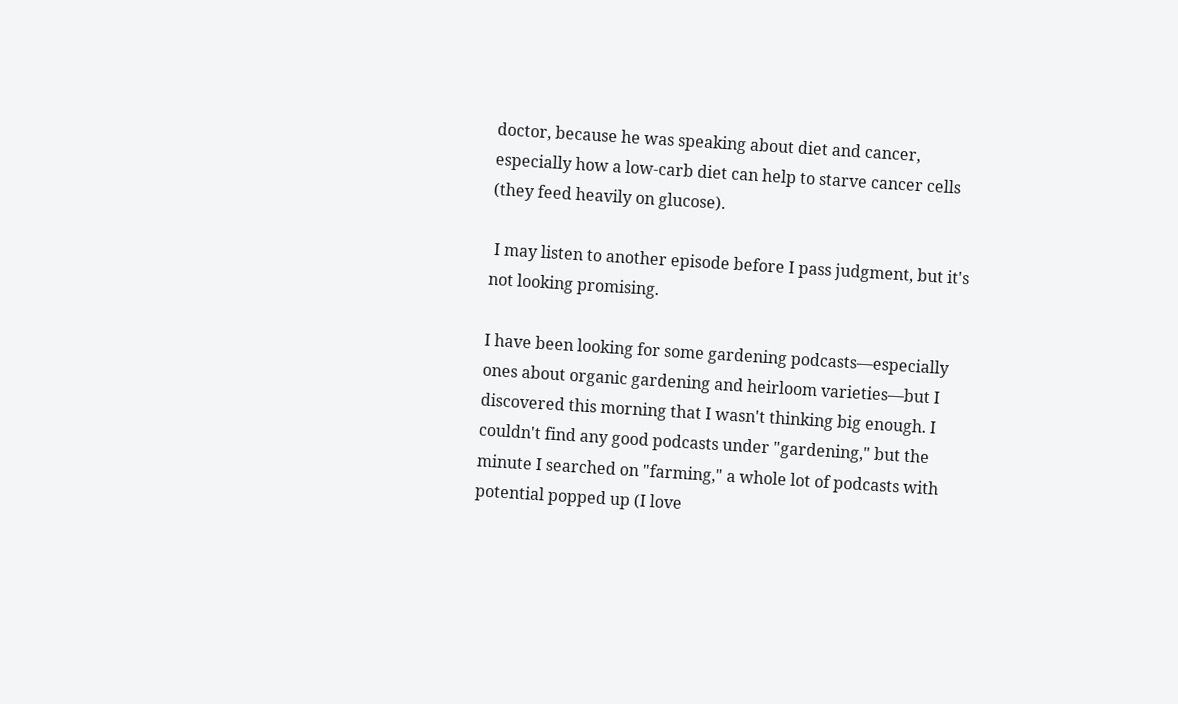doctor, because he was speaking about diet and cancer, especially how a low-carb diet can help to starve cancer cells (they feed heavily on glucose).

 I may listen to another episode before I pass judgment, but it's not looking promising.

I have been looking for some gardening podcasts—especially ones about organic gardening and heirloom varieties—but I discovered this morning that I wasn't thinking big enough. I couldn't find any good podcasts under "gardening," but the minute I searched on "farming," a whole lot of podcasts with potential popped up (I love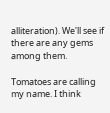alliteration). We'll see if there are any gems among them.

Tomatoes are calling my name. I think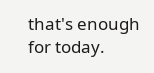that's enough for today.